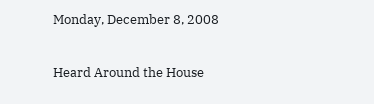Monday, December 8, 2008

Heard Around the House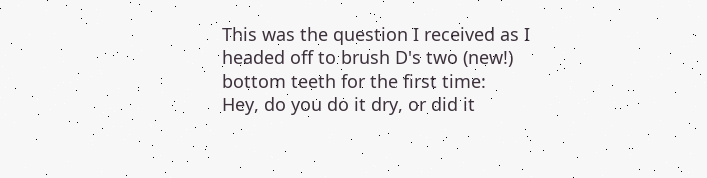This was the question I received as I headed off to brush D's two (new!) bottom teeth for the first time:
Hey, do you do it dry, or did it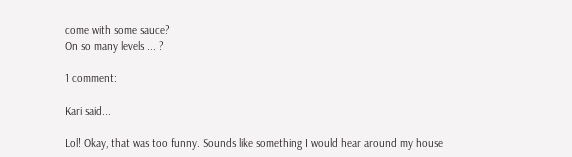come with some sauce?
On so many levels ... ?

1 comment:

Kari said...

Lol! Okay, that was too funny. Sounds like something I would hear around my house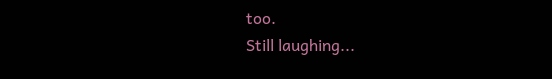too.
Still laughing...